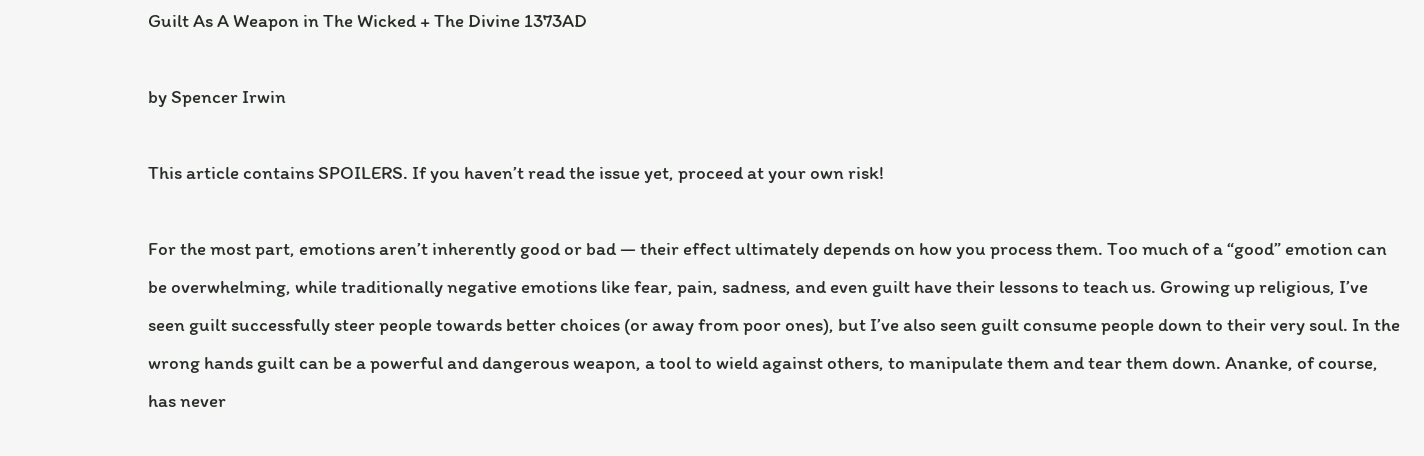Guilt As A Weapon in The Wicked + The Divine 1373AD

by Spencer Irwin

This article contains SPOILERS. If you haven’t read the issue yet, proceed at your own risk!

For the most part, emotions aren’t inherently good or bad — their effect ultimately depends on how you process them. Too much of a “good” emotion can be overwhelming, while traditionally negative emotions like fear, pain, sadness, and even guilt have their lessons to teach us. Growing up religious, I’ve seen guilt successfully steer people towards better choices (or away from poor ones), but I’ve also seen guilt consume people down to their very soul. In the wrong hands guilt can be a powerful and dangerous weapon, a tool to wield against others, to manipulate them and tear them down. Ananke, of course, has never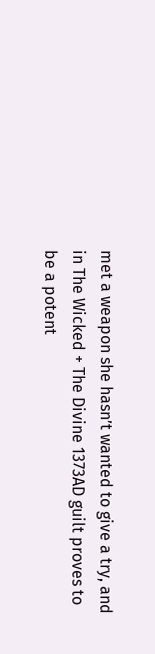met a weapon she hasn’t wanted to give a try, and in The Wicked + The Divine 1373AD guilt proves to be a potent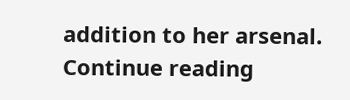addition to her arsenal. Continue reading